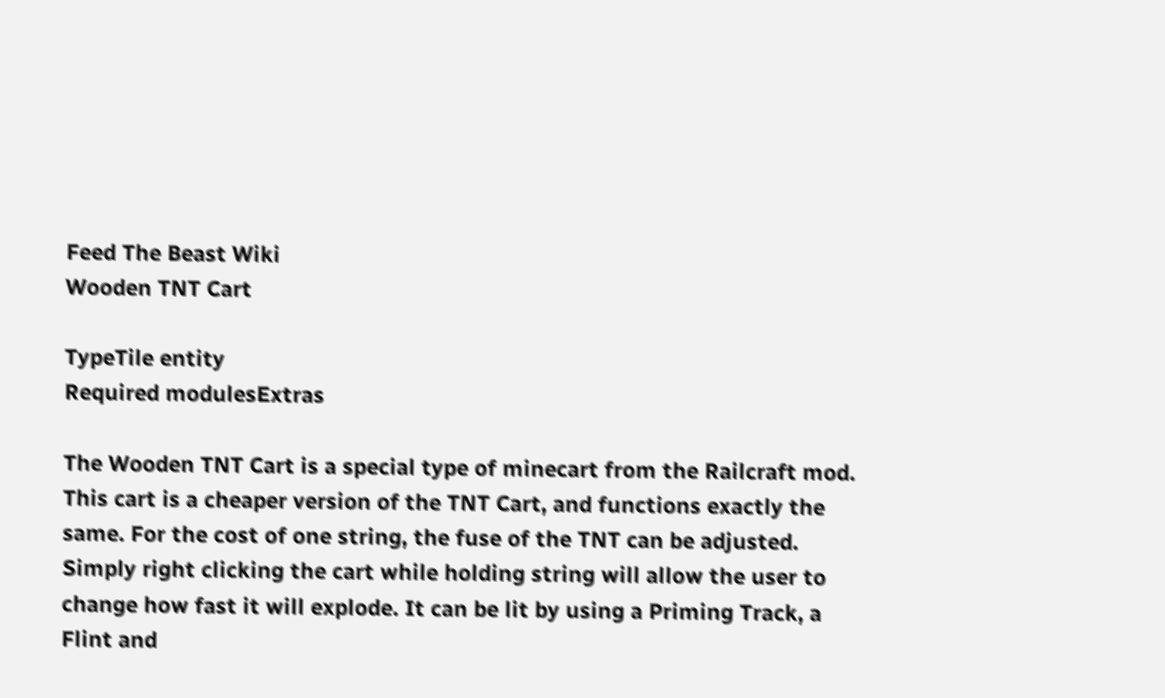Feed The Beast Wiki
Wooden TNT Cart

TypeTile entity
Required modulesExtras

The Wooden TNT Cart is a special type of minecart from the Railcraft mod. This cart is a cheaper version of the TNT Cart, and functions exactly the same. For the cost of one string, the fuse of the TNT can be adjusted. Simply right clicking the cart while holding string will allow the user to change how fast it will explode. It can be lit by using a Priming Track, a Flint and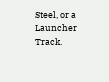Steel, or a Launcher Track.